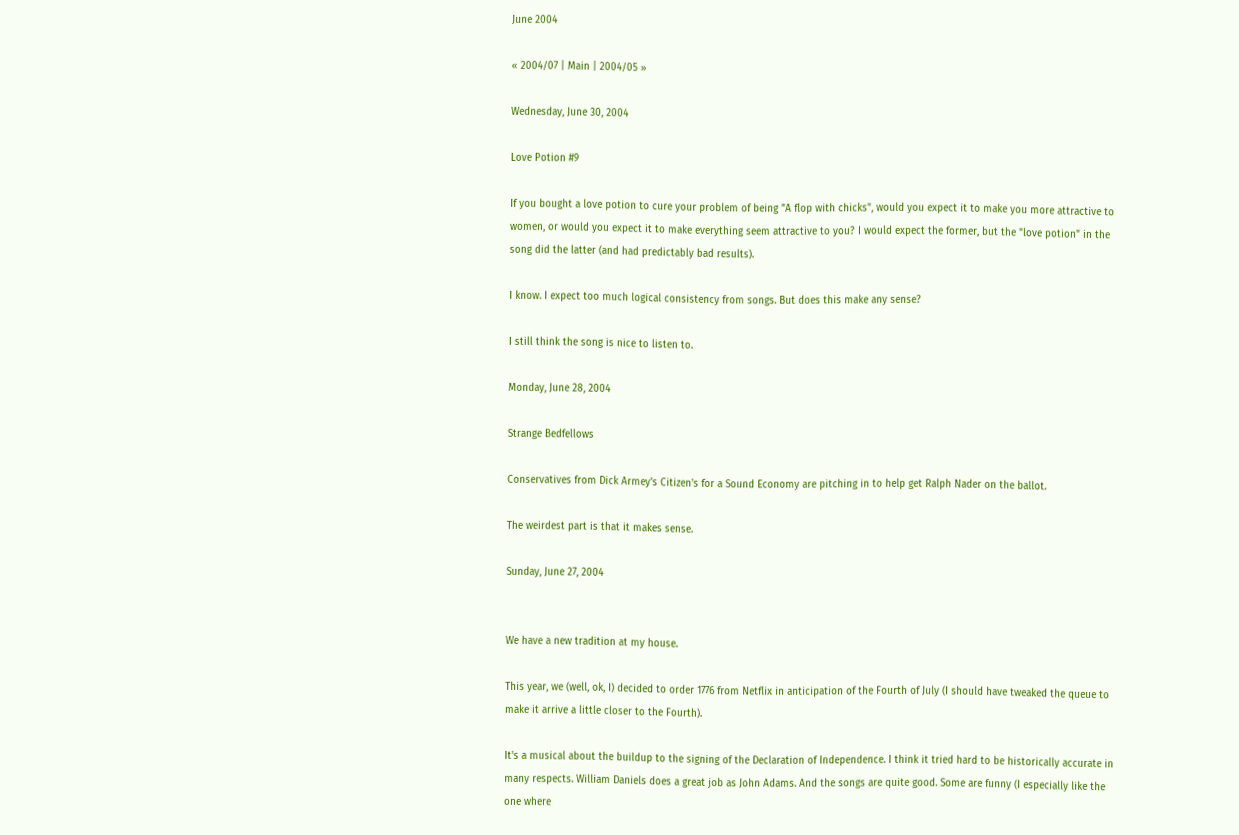June 2004

« 2004/07 | Main | 2004/05 »

Wednesday, June 30, 2004

Love Potion #9

If you bought a love potion to cure your problem of being "A flop with chicks", would you expect it to make you more attractive to women, or would you expect it to make everything seem attractive to you? I would expect the former, but the "love potion" in the song did the latter (and had predictably bad results).

I know. I expect too much logical consistency from songs. But does this make any sense?

I still think the song is nice to listen to.

Monday, June 28, 2004

Strange Bedfellows

Conservatives from Dick Armey's Citizen's for a Sound Economy are pitching in to help get Ralph Nader on the ballot.

The weirdest part is that it makes sense.

Sunday, June 27, 2004


We have a new tradition at my house.

This year, we (well, ok, I) decided to order 1776 from Netflix in anticipation of the Fourth of July (I should have tweaked the queue to make it arrive a little closer to the Fourth).

It's a musical about the buildup to the signing of the Declaration of Independence. I think it tried hard to be historically accurate in many respects. William Daniels does a great job as John Adams. And the songs are quite good. Some are funny (I especially like the one where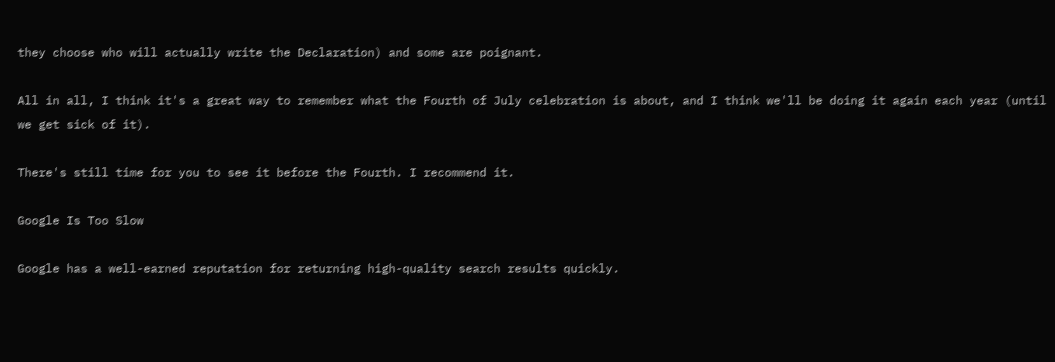they choose who will actually write the Declaration) and some are poignant.

All in all, I think it's a great way to remember what the Fourth of July celebration is about, and I think we'll be doing it again each year (until we get sick of it).

There's still time for you to see it before the Fourth. I recommend it.

Google Is Too Slow

Google has a well-earned reputation for returning high-quality search results quickly.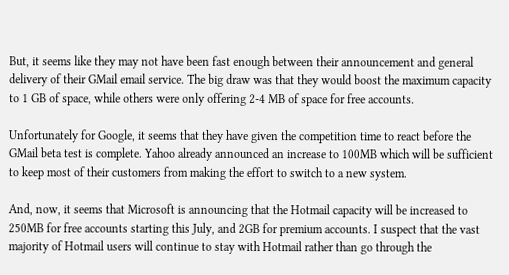But, it seems like they may not have been fast enough between their announcement and general delivery of their GMail email service. The big draw was that they would boost the maximum capacity to 1 GB of space, while others were only offering 2-4 MB of space for free accounts.

Unfortunately for Google, it seems that they have given the competition time to react before the GMail beta test is complete. Yahoo already announced an increase to 100MB which will be sufficient to keep most of their customers from making the effort to switch to a new system.

And, now, it seems that Microsoft is announcing that the Hotmail capacity will be increased to 250MB for free accounts starting this July, and 2GB for premium accounts. I suspect that the vast majority of Hotmail users will continue to stay with Hotmail rather than go through the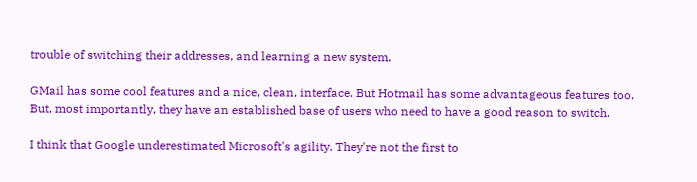trouble of switching their addresses, and learning a new system.

GMail has some cool features and a nice, clean, interface. But Hotmail has some advantageous features too. But, most importantly, they have an established base of users who need to have a good reason to switch.

I think that Google underestimated Microsoft's agility. They're not the first to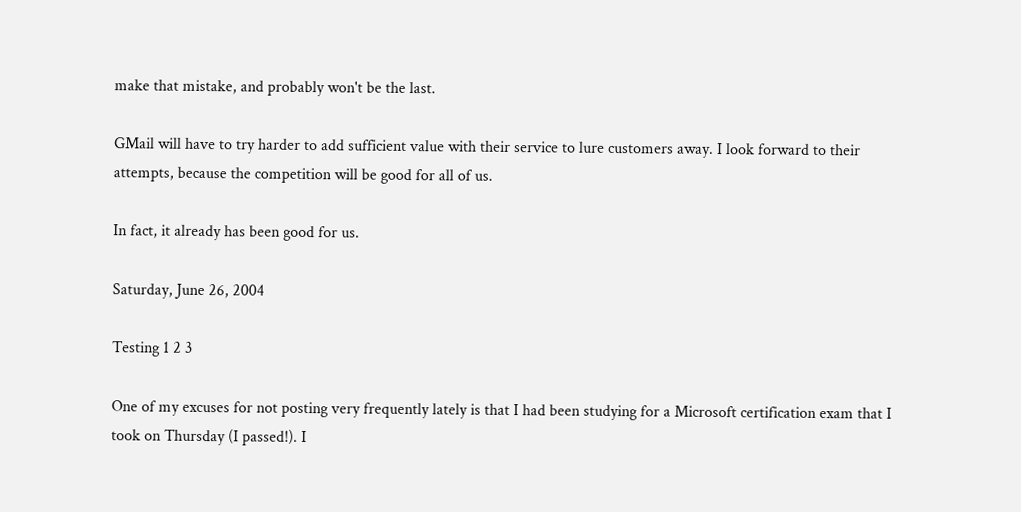make that mistake, and probably won't be the last.

GMail will have to try harder to add sufficient value with their service to lure customers away. I look forward to their attempts, because the competition will be good for all of us.

In fact, it already has been good for us.

Saturday, June 26, 2004

Testing 1 2 3

One of my excuses for not posting very frequently lately is that I had been studying for a Microsoft certification exam that I took on Thursday (I passed!). I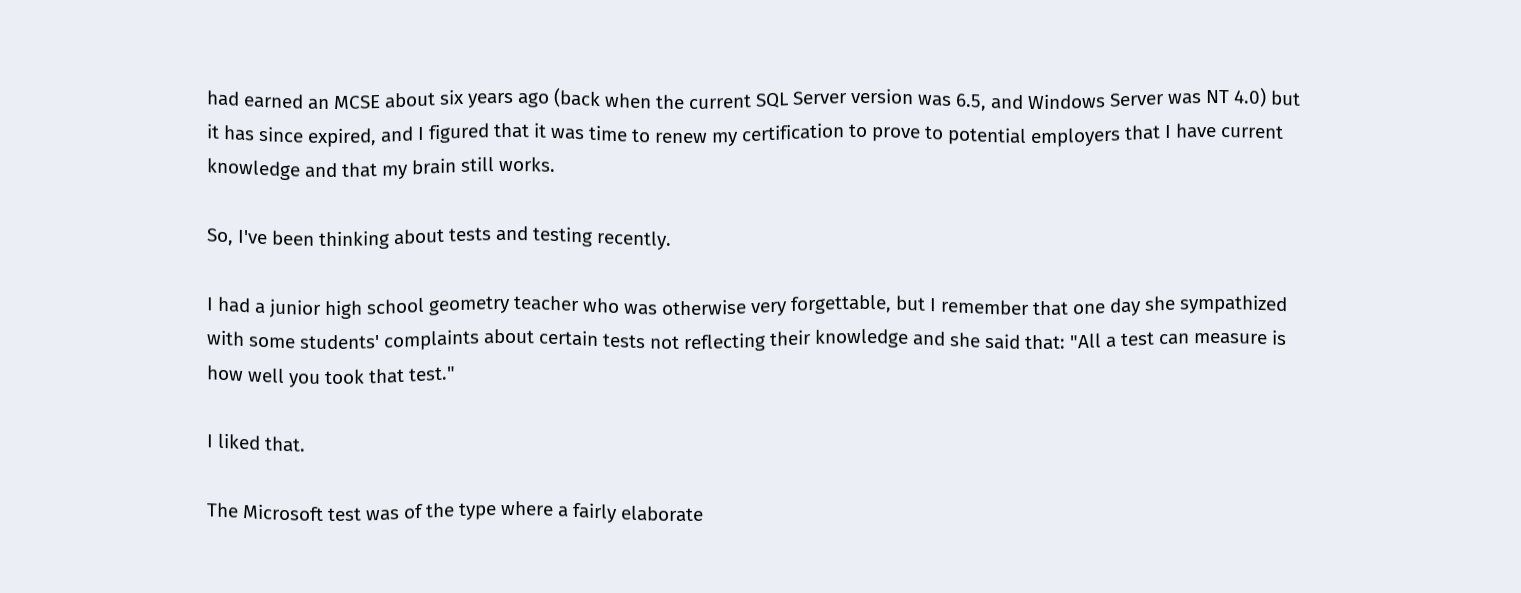had earned an MCSE about six years ago (back when the current SQL Server version was 6.5, and Windows Server was NT 4.0) but it has since expired, and I figured that it was time to renew my certification to prove to potential employers that I have current knowledge and that my brain still works.

So, I've been thinking about tests and testing recently.

I had a junior high school geometry teacher who was otherwise very forgettable, but I remember that one day she sympathized with some students' complaints about certain tests not reflecting their knowledge and she said that: "All a test can measure is how well you took that test."

I liked that.

The Microsoft test was of the type where a fairly elaborate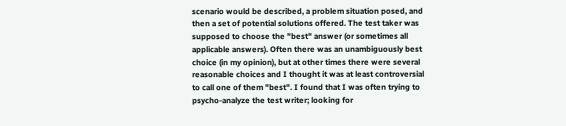scenario would be described, a problem situation posed, and then a set of potential solutions offered. The test taker was supposed to choose the "best" answer (or sometimes all applicable answers). Often there was an unambiguously best choice (in my opinion), but at other times there were several reasonable choices and I thought it was at least controversial to call one of them "best". I found that I was often trying to psycho-analyze the test writer; looking for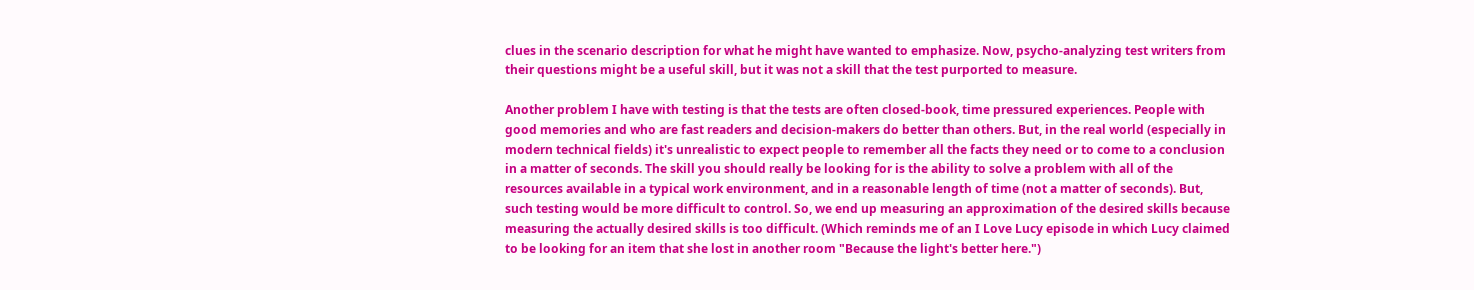clues in the scenario description for what he might have wanted to emphasize. Now, psycho-analyzing test writers from their questions might be a useful skill, but it was not a skill that the test purported to measure.

Another problem I have with testing is that the tests are often closed-book, time pressured experiences. People with good memories and who are fast readers and decision-makers do better than others. But, in the real world (especially in modern technical fields) it's unrealistic to expect people to remember all the facts they need or to come to a conclusion in a matter of seconds. The skill you should really be looking for is the ability to solve a problem with all of the resources available in a typical work environment, and in a reasonable length of time (not a matter of seconds). But, such testing would be more difficult to control. So, we end up measuring an approximation of the desired skills because measuring the actually desired skills is too difficult. (Which reminds me of an I Love Lucy episode in which Lucy claimed to be looking for an item that she lost in another room "Because the light's better here.")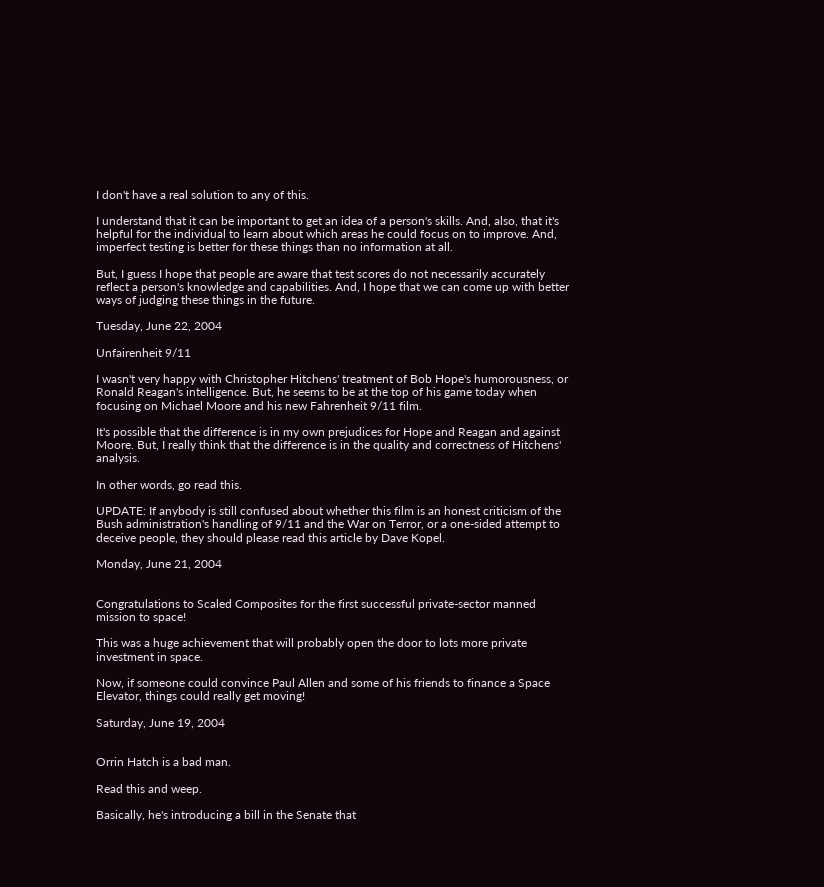I don't have a real solution to any of this.

I understand that it can be important to get an idea of a person's skills. And, also, that it's helpful for the individual to learn about which areas he could focus on to improve. And, imperfect testing is better for these things than no information at all.

But, I guess I hope that people are aware that test scores do not necessarily accurately reflect a person's knowledge and capabilities. And, I hope that we can come up with better ways of judging these things in the future.

Tuesday, June 22, 2004

Unfairenheit 9/11

I wasn't very happy with Christopher Hitchens' treatment of Bob Hope's humorousness, or Ronald Reagan's intelligence. But, he seems to be at the top of his game today when focusing on Michael Moore and his new Fahrenheit 9/11 film.

It's possible that the difference is in my own prejudices for Hope and Reagan and against Moore. But, I really think that the difference is in the quality and correctness of Hitchens' analysis.

In other words, go read this.

UPDATE: If anybody is still confused about whether this film is an honest criticism of the Bush administration's handling of 9/11 and the War on Terror, or a one-sided attempt to deceive people, they should please read this article by Dave Kopel.

Monday, June 21, 2004


Congratulations to Scaled Composites for the first successful private-sector manned mission to space!

This was a huge achievement that will probably open the door to lots more private investment in space.

Now, if someone could convince Paul Allen and some of his friends to finance a Space Elevator, things could really get moving!

Saturday, June 19, 2004


Orrin Hatch is a bad man.

Read this and weep.

Basically, he's introducing a bill in the Senate that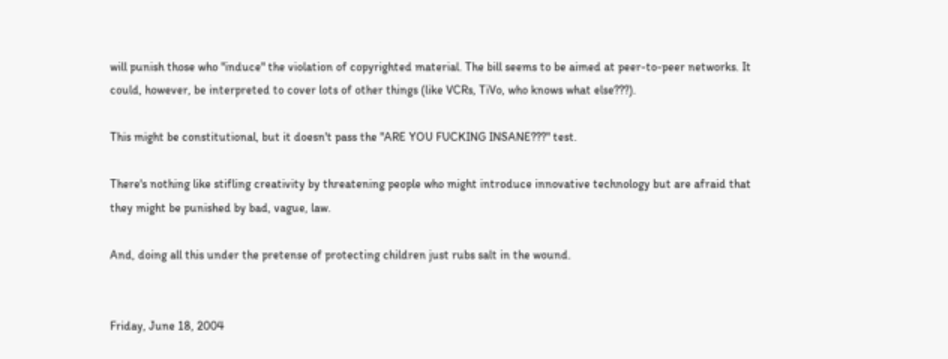will punish those who "induce" the violation of copyrighted material. The bill seems to be aimed at peer-to-peer networks. It could, however, be interpreted to cover lots of other things (like VCRs, TiVo, who knows what else???).

This might be constitutional, but it doesn't pass the "ARE YOU FUCKING INSANE???" test.

There's nothing like stifling creativity by threatening people who might introduce innovative technology but are afraid that they might be punished by bad, vague, law.

And, doing all this under the pretense of protecting children just rubs salt in the wound.


Friday, June 18, 2004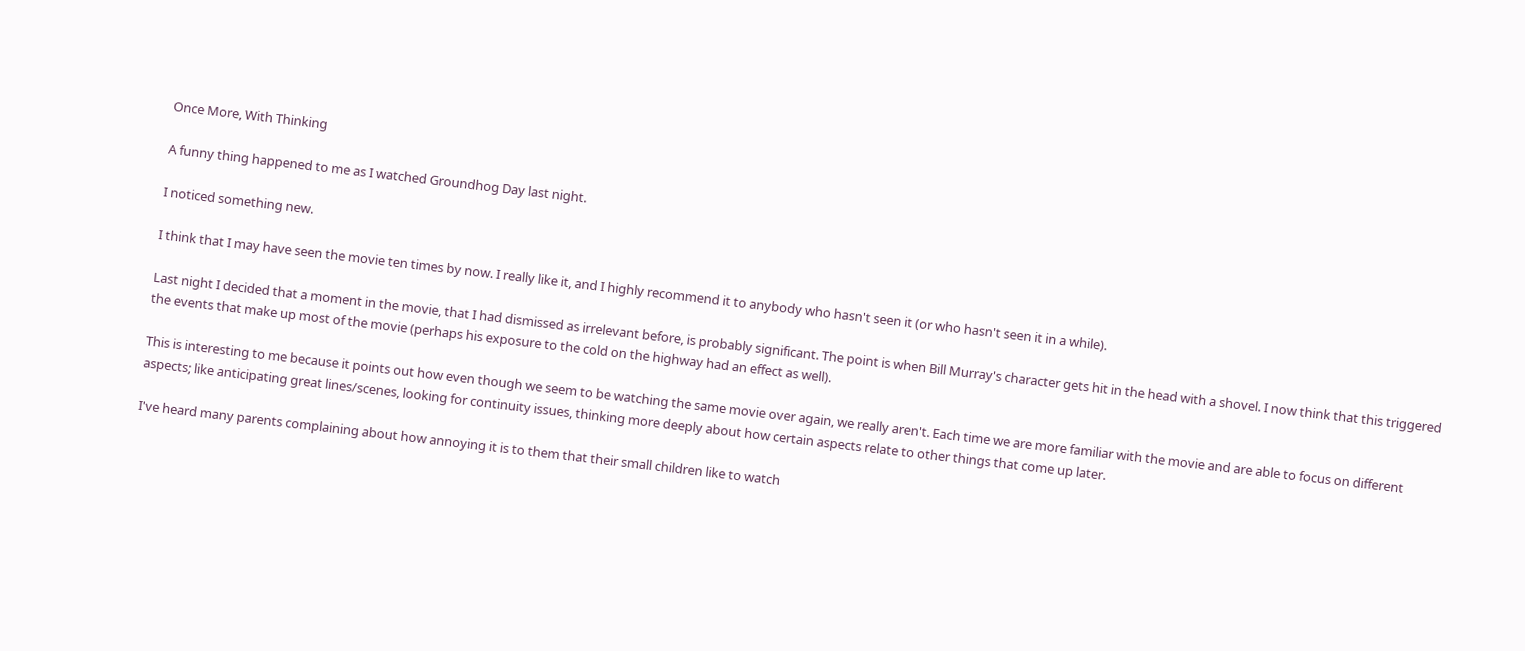Once More, With Thinking

A funny thing happened to me as I watched Groundhog Day last night.

I noticed something new.

I think that I may have seen the movie ten times by now. I really like it, and I highly recommend it to anybody who hasn't seen it (or who hasn't seen it in a while).

Last night I decided that a moment in the movie, that I had dismissed as irrelevant before, is probably significant. The point is when Bill Murray's character gets hit in the head with a shovel. I now think that this triggered the events that make up most of the movie (perhaps his exposure to the cold on the highway had an effect as well).

This is interesting to me because it points out how even though we seem to be watching the same movie over again, we really aren't. Each time we are more familiar with the movie and are able to focus on different aspects; like anticipating great lines/scenes, looking for continuity issues, thinking more deeply about how certain aspects relate to other things that come up later.

I've heard many parents complaining about how annoying it is to them that their small children like to watch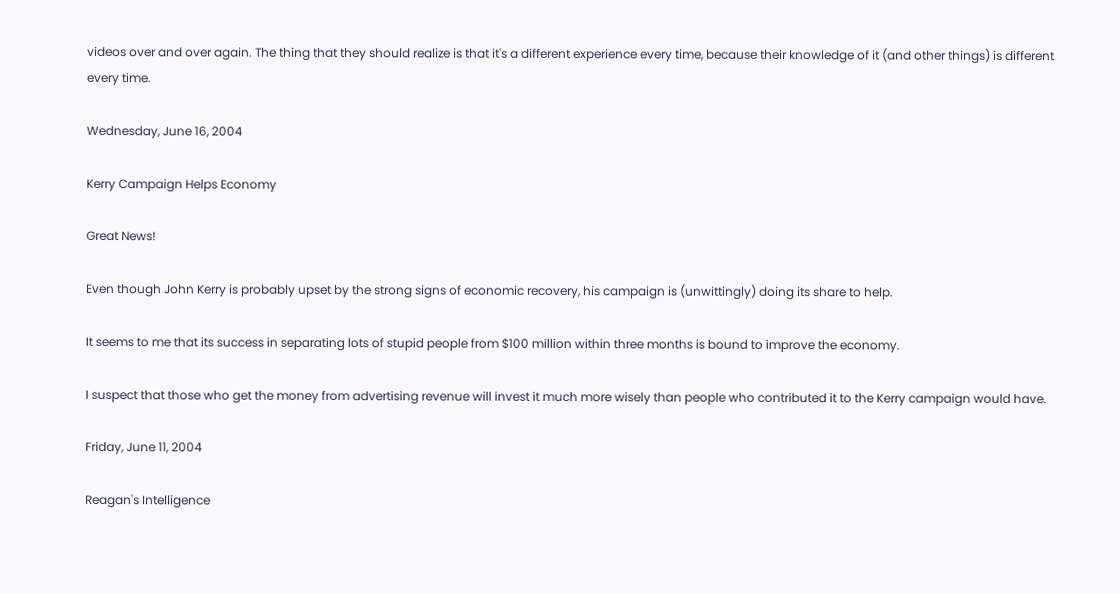videos over and over again. The thing that they should realize is that it's a different experience every time, because their knowledge of it (and other things) is different every time.

Wednesday, June 16, 2004

Kerry Campaign Helps Economy

Great News!

Even though John Kerry is probably upset by the strong signs of economic recovery, his campaign is (unwittingly) doing its share to help.

It seems to me that its success in separating lots of stupid people from $100 million within three months is bound to improve the economy.

I suspect that those who get the money from advertising revenue will invest it much more wisely than people who contributed it to the Kerry campaign would have.

Friday, June 11, 2004

Reagan's Intelligence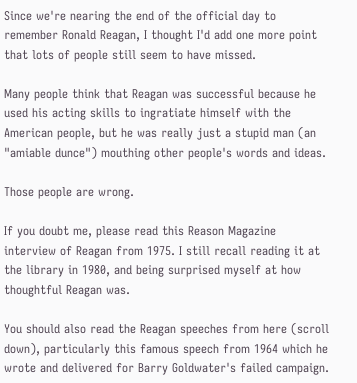Since we're nearing the end of the official day to remember Ronald Reagan, I thought I'd add one more point that lots of people still seem to have missed.

Many people think that Reagan was successful because he used his acting skills to ingratiate himself with the American people, but he was really just a stupid man (an "amiable dunce") mouthing other people's words and ideas.

Those people are wrong.

If you doubt me, please read this Reason Magazine interview of Reagan from 1975. I still recall reading it at the library in 1980, and being surprised myself at how thoughtful Reagan was.

You should also read the Reagan speeches from here (scroll down), particularly this famous speech from 1964 which he wrote and delivered for Barry Goldwater's failed campaign.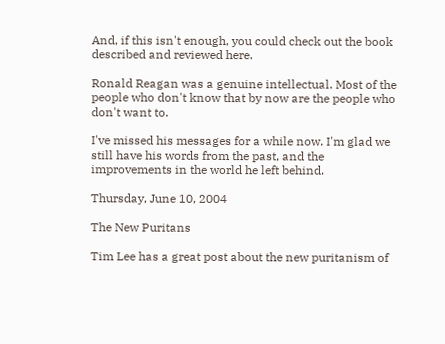And, if this isn't enough, you could check out the book described and reviewed here.

Ronald Reagan was a genuine intellectual. Most of the people who don't know that by now are the people who don't want to.

I've missed his messages for a while now. I'm glad we still have his words from the past, and the improvements in the world he left behind.

Thursday, June 10, 2004

The New Puritans

Tim Lee has a great post about the new puritanism of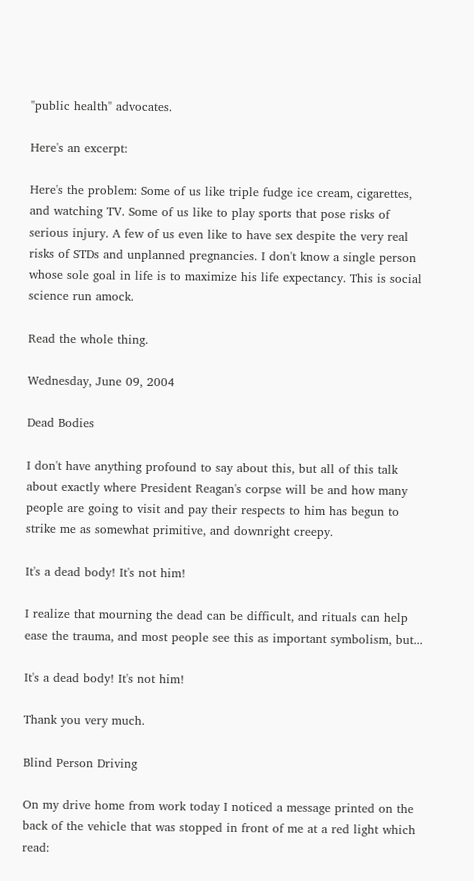"public health" advocates.

Here's an excerpt:

Here's the problem: Some of us like triple fudge ice cream, cigarettes, and watching TV. Some of us like to play sports that pose risks of serious injury. A few of us even like to have sex despite the very real risks of STDs and unplanned pregnancies. I don't know a single person whose sole goal in life is to maximize his life expectancy. This is social science run amock.

Read the whole thing.

Wednesday, June 09, 2004

Dead Bodies

I don't have anything profound to say about this, but all of this talk about exactly where President Reagan's corpse will be and how many people are going to visit and pay their respects to him has begun to strike me as somewhat primitive, and downright creepy.

It's a dead body! It's not him!

I realize that mourning the dead can be difficult, and rituals can help ease the trauma, and most people see this as important symbolism, but...

It's a dead body! It's not him!

Thank you very much.

Blind Person Driving

On my drive home from work today I noticed a message printed on the back of the vehicle that was stopped in front of me at a red light which read: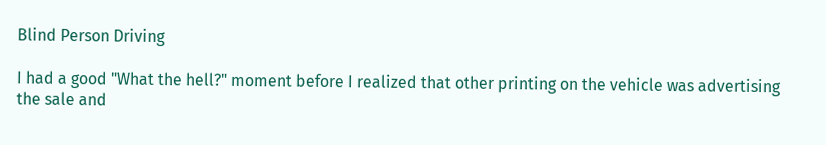Blind Person Driving

I had a good "What the hell?" moment before I realized that other printing on the vehicle was advertising the sale and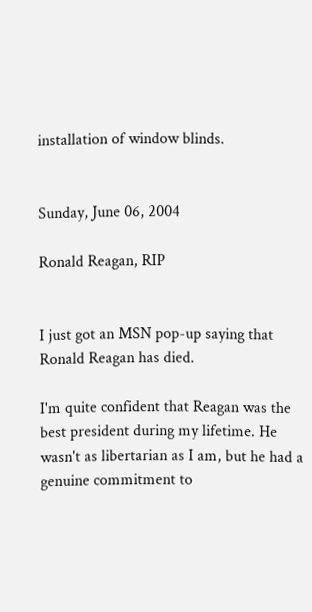installation of window blinds.


Sunday, June 06, 2004

Ronald Reagan, RIP


I just got an MSN pop-up saying that Ronald Reagan has died.

I'm quite confident that Reagan was the best president during my lifetime. He wasn't as libertarian as I am, but he had a genuine commitment to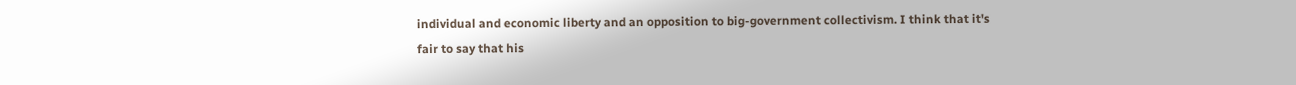individual and economic liberty and an opposition to big-government collectivism. I think that it's fair to say that his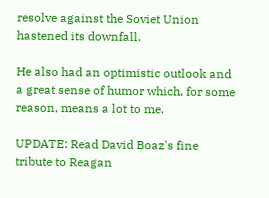resolve against the Soviet Union hastened its downfall.

He also had an optimistic outlook and a great sense of humor which, for some reason, means a lot to me.

UPDATE: Read David Boaz's fine tribute to Reagan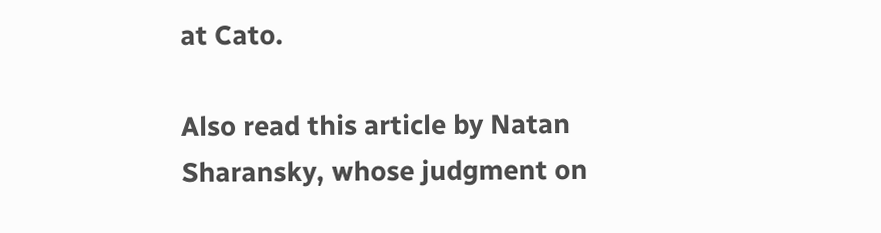at Cato.

Also read this article by Natan Sharansky, whose judgment on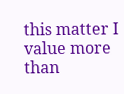this matter I value more than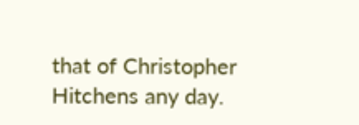that of Christopher Hitchens any day.